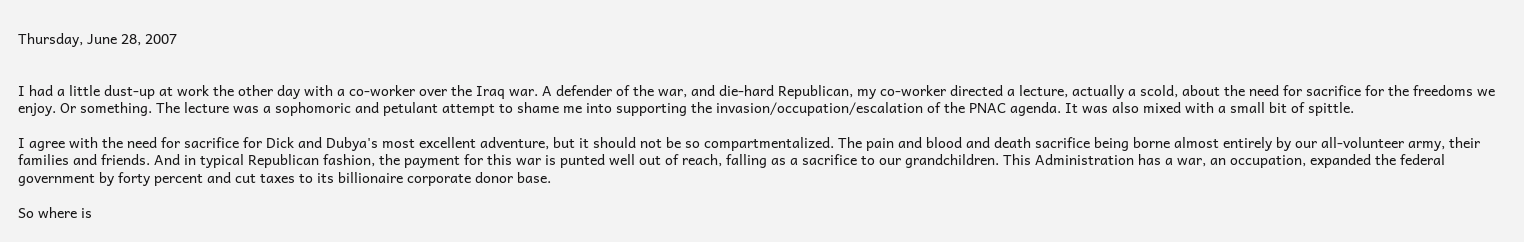Thursday, June 28, 2007


I had a little dust-up at work the other day with a co-worker over the Iraq war. A defender of the war, and die-hard Republican, my co-worker directed a lecture, actually a scold, about the need for sacrifice for the freedoms we enjoy. Or something. The lecture was a sophomoric and petulant attempt to shame me into supporting the invasion/occupation/escalation of the PNAC agenda. It was also mixed with a small bit of spittle.

I agree with the need for sacrifice for Dick and Dubya's most excellent adventure, but it should not be so compartmentalized. The pain and blood and death sacrifice being borne almost entirely by our all-volunteer army, their families and friends. And in typical Republican fashion, the payment for this war is punted well out of reach, falling as a sacrifice to our grandchildren. This Administration has a war, an occupation, expanded the federal government by forty percent and cut taxes to its billionaire corporate donor base.

So where is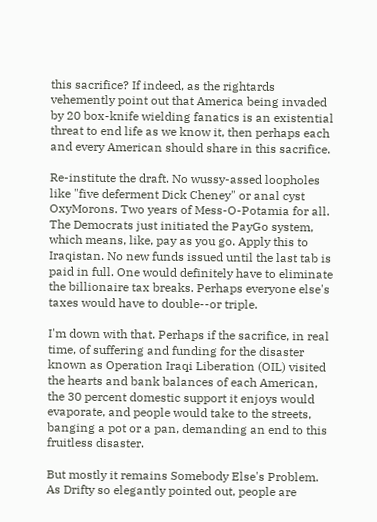this sacrifice? If indeed, as the rightards vehemently point out that America being invaded by 20 box-knife wielding fanatics is an existential threat to end life as we know it, then perhaps each and every American should share in this sacrifice.

Re-institute the draft. No wussy-assed loopholes like "five deferment Dick Cheney" or anal cyst OxyMorons. Two years of Mess-O-Potamia for all. The Democrats just initiated the PayGo system, which means, like, pay as you go. Apply this to Iraqistan. No new funds issued until the last tab is paid in full. One would definitely have to eliminate the billionaire tax breaks. Perhaps everyone else's taxes would have to double--or triple.

I'm down with that. Perhaps if the sacrifice, in real time, of suffering and funding for the disaster known as Operation Iraqi Liberation (OIL) visited the hearts and bank balances of each American, the 30 percent domestic support it enjoys would evaporate, and people would take to the streets, banging a pot or a pan, demanding an end to this fruitless disaster.

But mostly it remains Somebody Else's Problem. As Drifty so elegantly pointed out, people are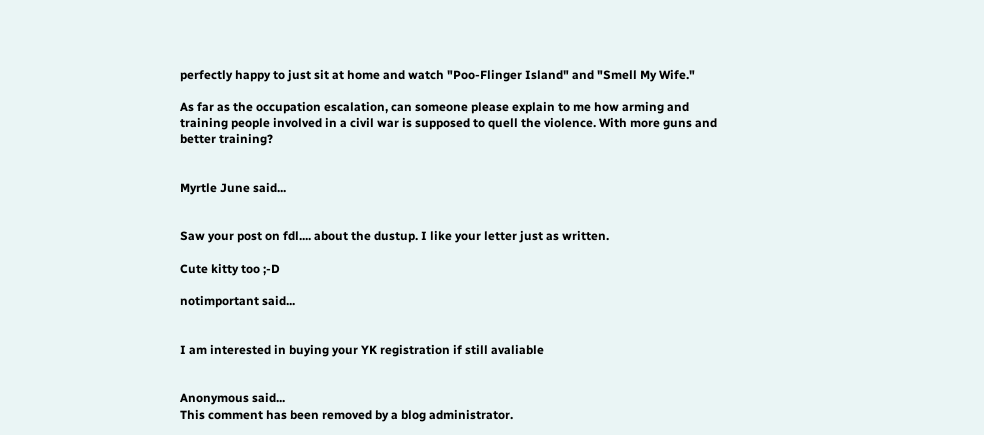perfectly happy to just sit at home and watch "Poo-Flinger Island" and "Smell My Wife."

As far as the occupation escalation, can someone please explain to me how arming and training people involved in a civil war is supposed to quell the violence. With more guns and better training?


Myrtle June said...


Saw your post on fdl.... about the dustup. I like your letter just as written.

Cute kitty too ;-D

notimportant said...


I am interested in buying your YK registration if still avaliable


Anonymous said...
This comment has been removed by a blog administrator.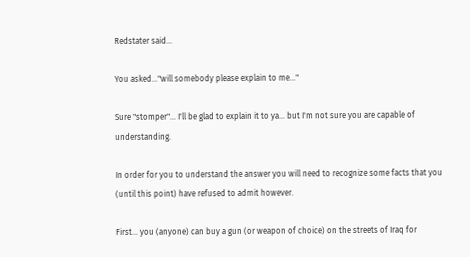Redstater said...

You asked..."will somebody please explain to me..."

Sure "stomper"... I'll be glad to explain it to ya... but I'm not sure you are capable of understanding.

In order for you to understand the answer you will need to recognize some facts that you (until this point) have refused to admit however.

First... you (anyone) can buy a gun (or weapon of choice) on the streets of Iraq for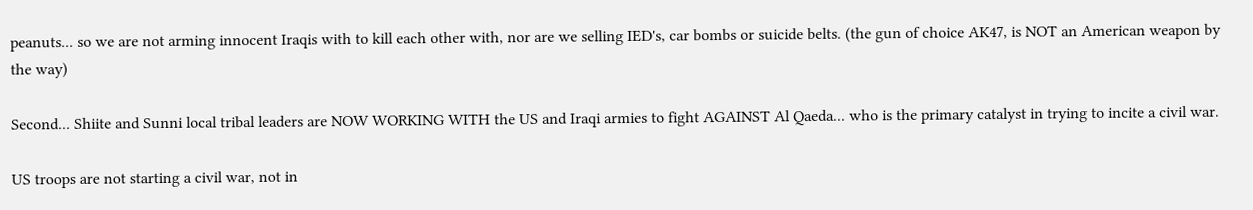peanuts... so we are not arming innocent Iraqis with to kill each other with, nor are we selling IED's, car bombs or suicide belts. (the gun of choice AK47, is NOT an American weapon by the way)

Second... Shiite and Sunni local tribal leaders are NOW WORKING WITH the US and Iraqi armies to fight AGAINST Al Qaeda... who is the primary catalyst in trying to incite a civil war.

US troops are not starting a civil war, not in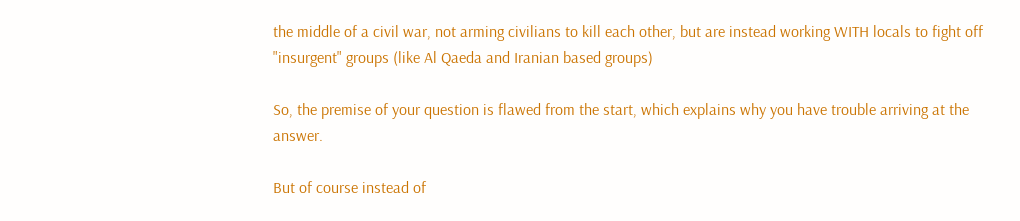the middle of a civil war, not arming civilians to kill each other, but are instead working WITH locals to fight off "insurgent" groups (like Al Qaeda and Iranian based groups)

So, the premise of your question is flawed from the start, which explains why you have trouble arriving at the answer.

But of course instead of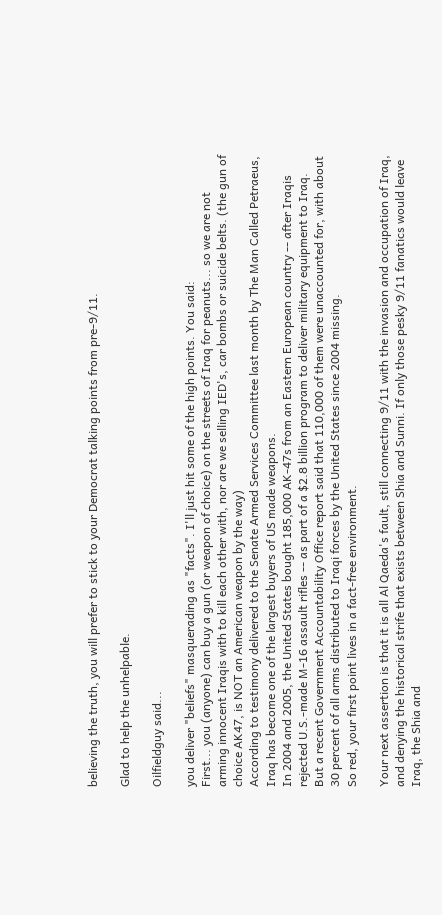believing the truth, you will prefer to stick to your Democrat talking points from pre-9/11.

Glad to help the unhelpable.

Oilfieldguy said...

you deliver "beliefs" masquerading as "facts". I'll just hit some of the high points. You said:
First... you (anyone) can buy a gun (or weapon of choice) on the streets of Iraq for peanuts... so we are not arming innocent Iraqis with to kill each other with, nor are we selling IED's, car bombs or suicide belts. (the gun of choice AK47, is NOT an American weapon by the way)
According to testimony delivered to the Senate Armed Services Committee last month by The Man Called Petraeus, Iraq has become one of the largest buyers of US made weapons.
In 2004 and 2005, the United States bought 185,000 AK-47s from an Eastern European country -- after Iraqis rejected U.S.-made M-16 assault rifles -- as part of a $2.8 billion program to deliver military equipment to Iraq. But a recent Government Accountability Office report said that 110,000 of them were unaccounted for, with about 30 percent of all arms distributed to Iraqi forces by the United States since 2004 missing.
So red, your first point lives in a fact-free environment.

Your next assertion is that it is all Al Qaeda's fault, still connecting 9/11 with the invasion and occupation of Iraq, and denying the historical strife that exists between Shia and Sunni. If only those pesky 9/11 fanatics would leave Iraq, the Shia and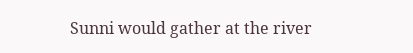Sunni would gather at the river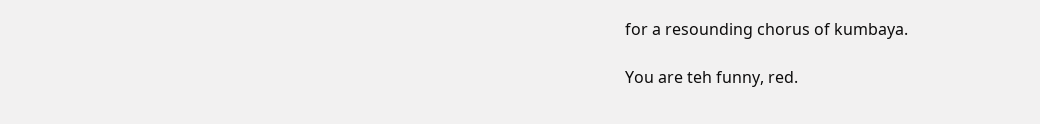for a resounding chorus of kumbaya.

You are teh funny, red.